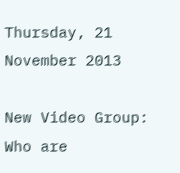Thursday, 21 November 2013

New Video Group: Who are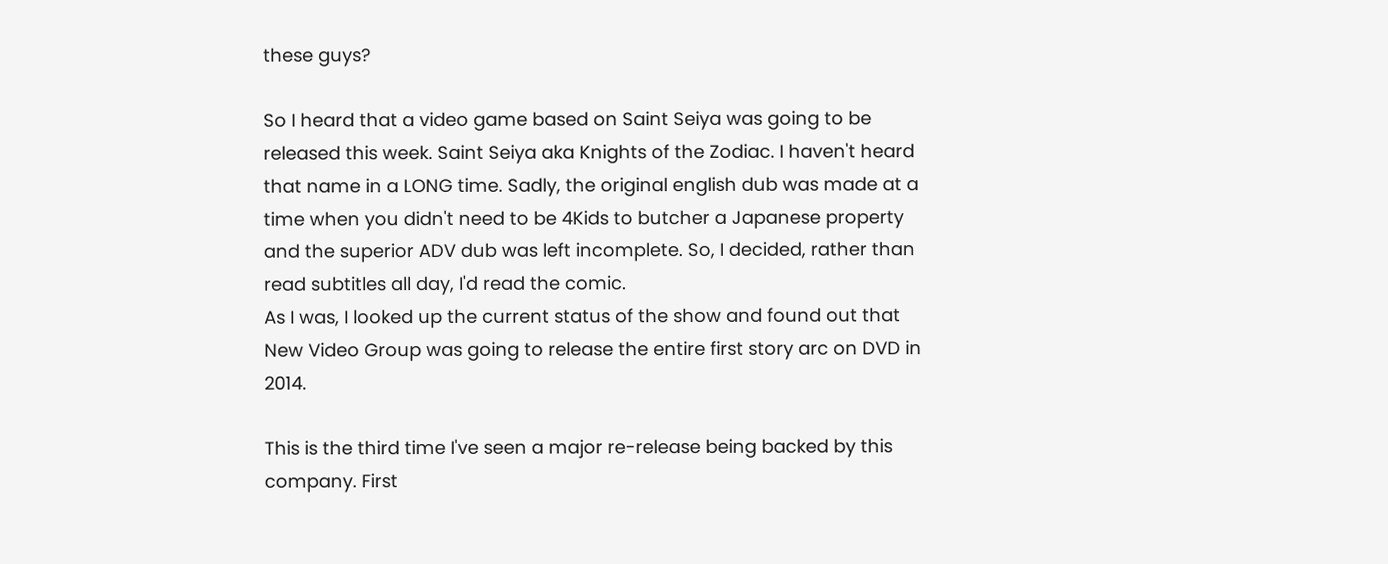these guys?

So I heard that a video game based on Saint Seiya was going to be released this week. Saint Seiya aka Knights of the Zodiac. I haven't heard that name in a LONG time. Sadly, the original english dub was made at a time when you didn't need to be 4Kids to butcher a Japanese property and the superior ADV dub was left incomplete. So, I decided, rather than read subtitles all day, I'd read the comic.
As I was, I looked up the current status of the show and found out that New Video Group was going to release the entire first story arc on DVD in 2014.

This is the third time I've seen a major re-release being backed by this company. First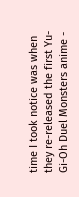time I took notice was when they re-released the first Yu-Gi-Oh Duel Monsters anime -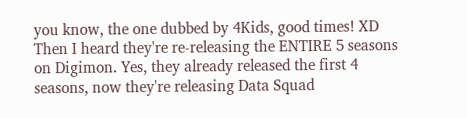you know, the one dubbed by 4Kids, good times! XD Then I heard they're re-releasing the ENTIRE 5 seasons on Digimon. Yes, they already released the first 4 seasons, now they're releasing Data Squad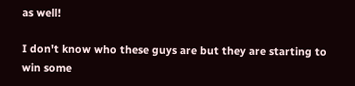as well!

I don't know who these guys are but they are starting to win some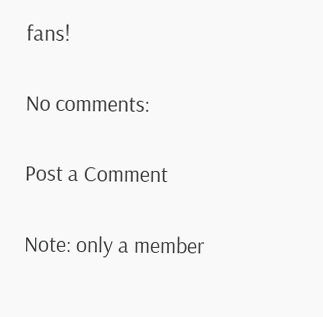fans!

No comments:

Post a Comment

Note: only a member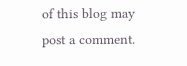of this blog may post a comment.